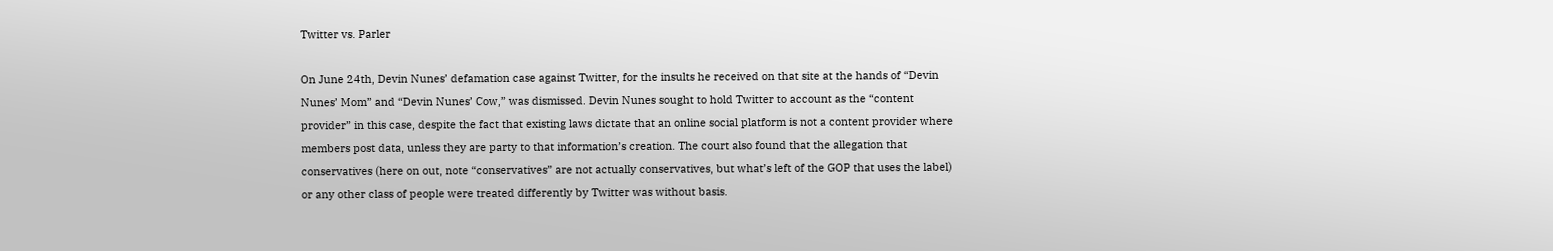Twitter vs. Parler

On June 24th, Devin Nunes’ defamation case against Twitter, for the insults he received on that site at the hands of “Devin Nunes’ Mom” and “Devin Nunes’ Cow,” was dismissed. Devin Nunes sought to hold Twitter to account as the “content provider” in this case, despite the fact that existing laws dictate that an online social platform is not a content provider where members post data, unless they are party to that information’s creation. The court also found that the allegation that conservatives (here on out, note “conservatives” are not actually conservatives, but what’s left of the GOP that uses the label) or any other class of people were treated differently by Twitter was without basis.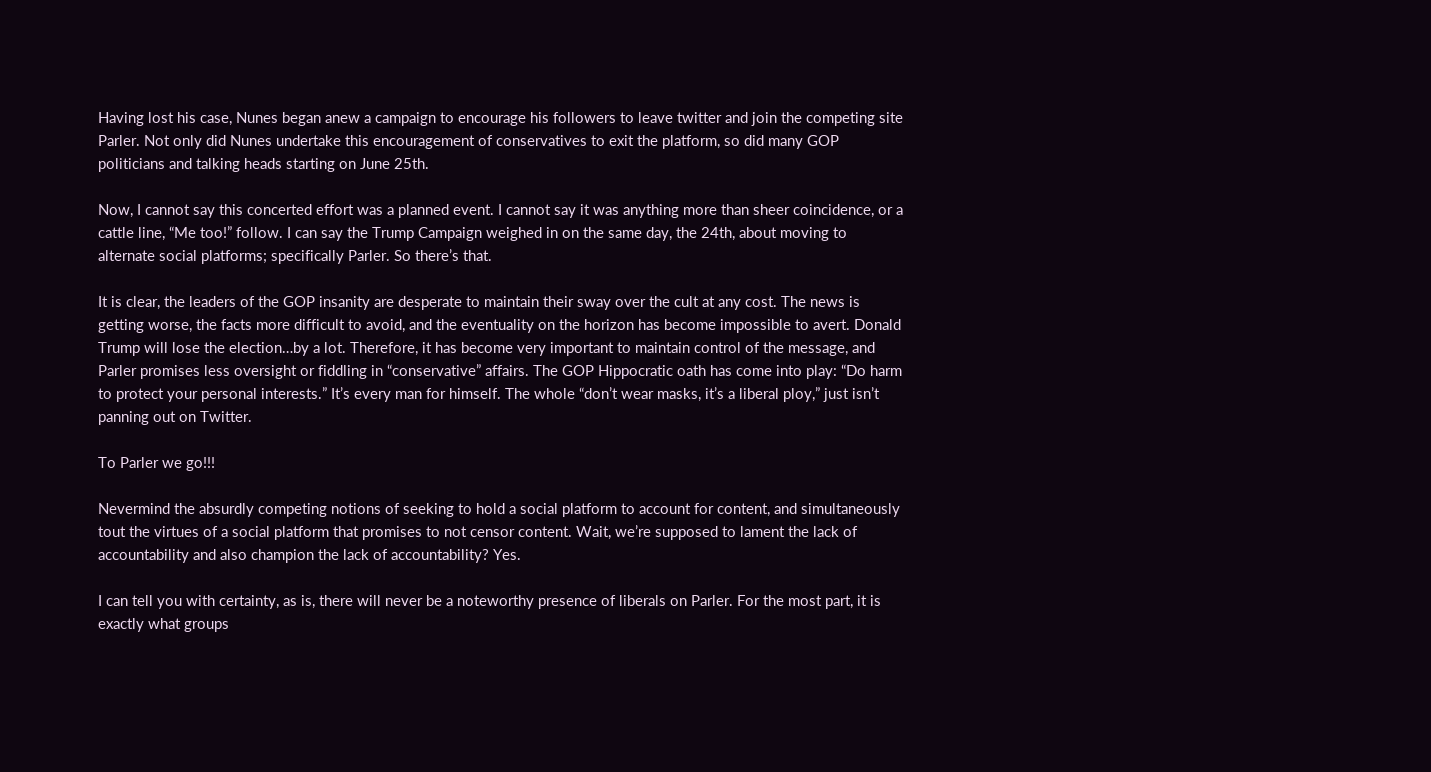Having lost his case, Nunes began anew a campaign to encourage his followers to leave twitter and join the competing site Parler. Not only did Nunes undertake this encouragement of conservatives to exit the platform, so did many GOP politicians and talking heads starting on June 25th.

Now, I cannot say this concerted effort was a planned event. I cannot say it was anything more than sheer coincidence, or a cattle line, “Me too!” follow. I can say the Trump Campaign weighed in on the same day, the 24th, about moving to alternate social platforms; specifically Parler. So there’s that.

It is clear, the leaders of the GOP insanity are desperate to maintain their sway over the cult at any cost. The news is getting worse, the facts more difficult to avoid, and the eventuality on the horizon has become impossible to avert. Donald Trump will lose the election…by a lot. Therefore, it has become very important to maintain control of the message, and Parler promises less oversight or fiddling in “conservative” affairs. The GOP Hippocratic oath has come into play: “Do harm to protect your personal interests.” It’s every man for himself. The whole “don’t wear masks, it’s a liberal ploy,” just isn’t panning out on Twitter.

To Parler we go!!!

Nevermind the absurdly competing notions of seeking to hold a social platform to account for content, and simultaneously tout the virtues of a social platform that promises to not censor content. Wait, we’re supposed to lament the lack of accountability and also champion the lack of accountability? Yes.

I can tell you with certainty, as is, there will never be a noteworthy presence of liberals on Parler. For the most part, it is exactly what groups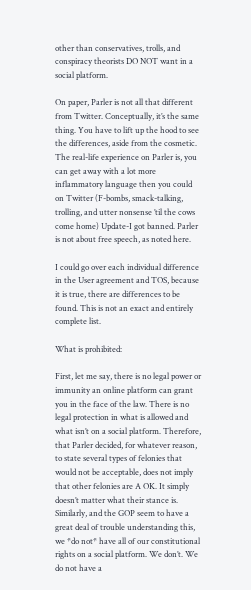other than conservatives, trolls, and conspiracy theorists DO NOT want in a social platform.

On paper, Parler is not all that different from Twitter. Conceptually, it’s the same thing. You have to lift up the hood to see the differences, aside from the cosmetic. The real-life experience on Parler is, you can get away with a lot more inflammatory language then you could on Twitter (F-bombs, smack-talking, trolling, and utter nonsense ’til the cows come home) Update-I got banned. Parler is not about free speech, as noted here.

I could go over each individual difference in the User agreement and TOS, because it is true, there are differences to be found. This is not an exact and entirely complete list.

What is prohibited:

First, let me say, there is no legal power or immunity an online platform can grant you in the face of the law. There is no legal protection in what is allowed and what isn’t on a social platform. Therefore, that Parler decided, for whatever reason, to state several types of felonies that would not be acceptable, does not imply that other felonies are A OK. It simply doesn’t matter what their stance is. Similarly, and the GOP seem to have a great deal of trouble understanding this, we *do not* have all of our constitutional rights on a social platform. We don’t. We do not have a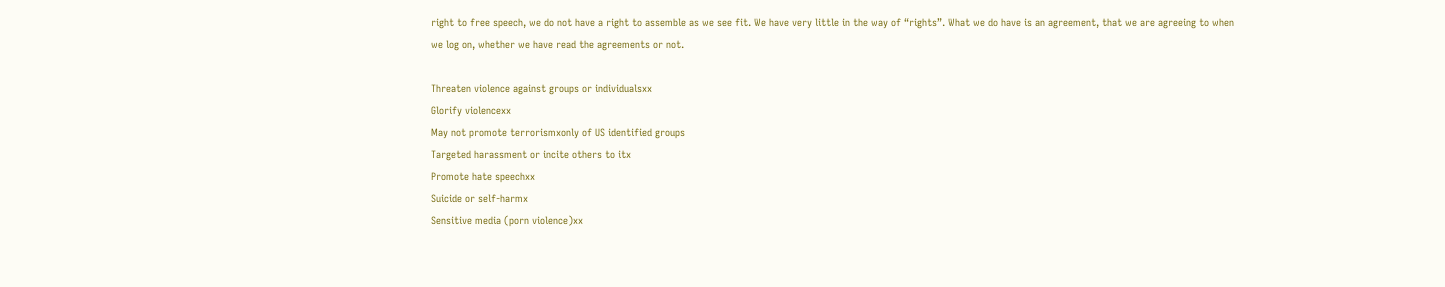right to free speech, we do not have a right to assemble as we see fit. We have very little in the way of “rights”. What we do have is an agreement, that we are agreeing to when we log on, whether we have read the agreements or not.

Threaten violence against groups or individualsxx
Glorify violencexx
May not promote terrorismxonly of US identified groups
Targeted harassment or incite others to itx
Promote hate speechxx
Suicide or self-harmx
Sensitive media (porn violence)xx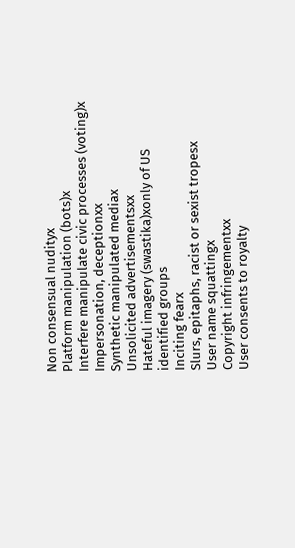Non consensual nudityx
Platform manipulation (bots)x
Interfere manipulate civic processes (voting)x
Impersonation, deceptionxx
Synthetic manipulated mediax
Unsolicited advertisementsxx
Hateful imagery (swastika)xonly of US identified groups
Inciting fearx
Slurs, epitaphs, racist or sexist tropesx
User name squattingx
Copyright infringementxx
User consents to royalty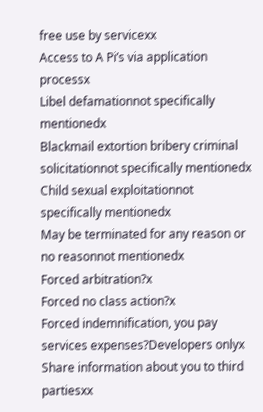free use by servicexx
Access to A Pi’s via application processx
Libel defamationnot specifically mentionedx
Blackmail extortion bribery criminal solicitationnot specifically mentionedx
Child sexual exploitationnot specifically mentionedx
May be terminated for any reason or no reasonnot mentionedx
Forced arbitration?x
Forced no class action?x
Forced indemnification, you pay services expenses?Developers onlyx
Share information about you to third partiesxx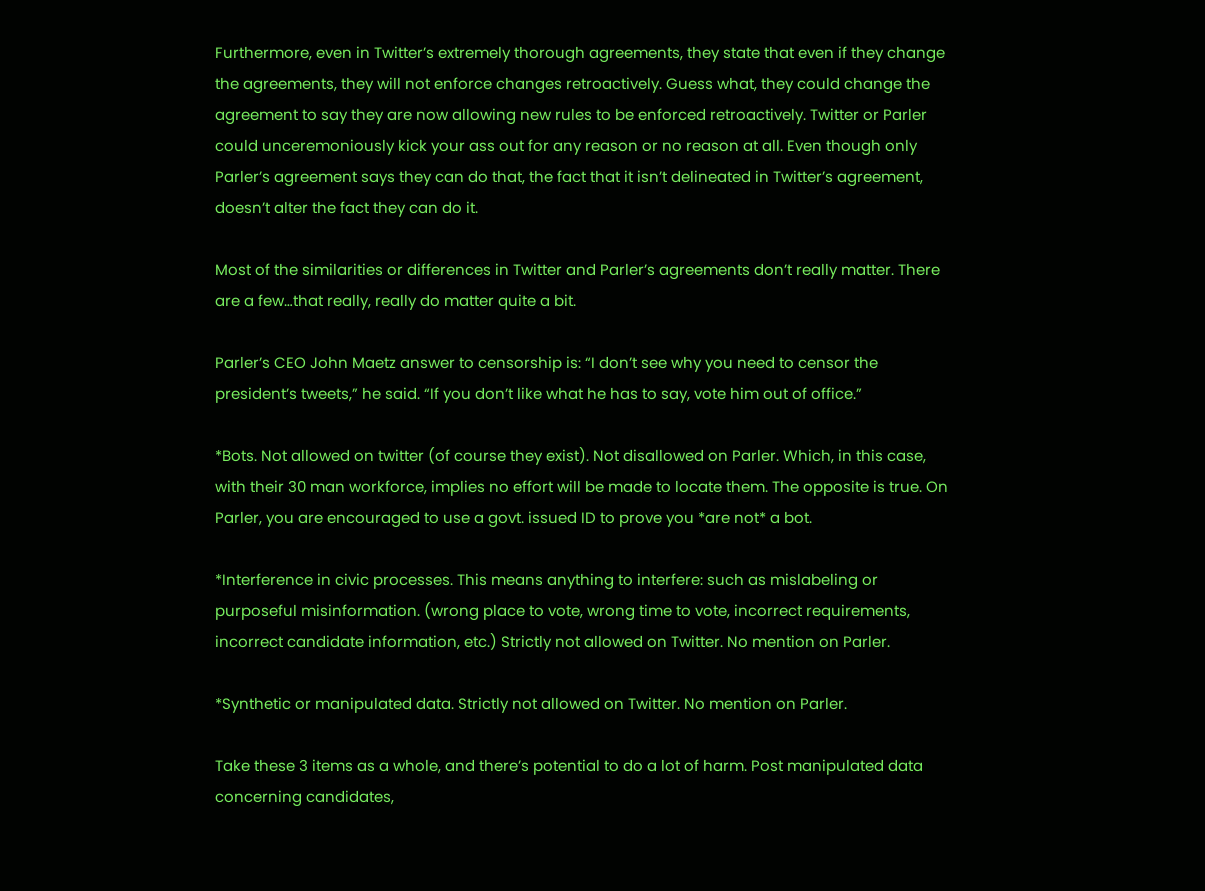Furthermore, even in Twitter’s extremely thorough agreements, they state that even if they change the agreements, they will not enforce changes retroactively. Guess what, they could change the agreement to say they are now allowing new rules to be enforced retroactively. Twitter or Parler could unceremoniously kick your ass out for any reason or no reason at all. Even though only Parler’s agreement says they can do that, the fact that it isn’t delineated in Twitter’s agreement, doesn’t alter the fact they can do it.

Most of the similarities or differences in Twitter and Parler’s agreements don’t really matter. There are a few…that really, really do matter quite a bit.

Parler’s CEO John Maetz answer to censorship is: “I don’t see why you need to censor the president’s tweets,” he said. “If you don’t like what he has to say, vote him out of office.”

*Bots. Not allowed on twitter (of course they exist). Not disallowed on Parler. Which, in this case, with their 30 man workforce, implies no effort will be made to locate them. The opposite is true. On Parler, you are encouraged to use a govt. issued ID to prove you *are not* a bot.

*Interference in civic processes. This means anything to interfere: such as mislabeling or purposeful misinformation. (wrong place to vote, wrong time to vote, incorrect requirements, incorrect candidate information, etc.) Strictly not allowed on Twitter. No mention on Parler.

*Synthetic or manipulated data. Strictly not allowed on Twitter. No mention on Parler.

Take these 3 items as a whole, and there’s potential to do a lot of harm. Post manipulated data concerning candidates,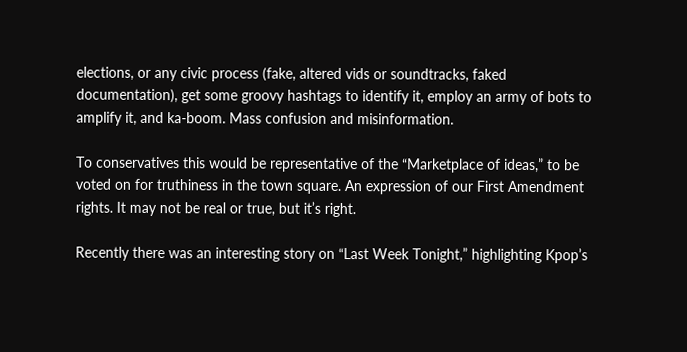elections, or any civic process (fake, altered vids or soundtracks, faked documentation), get some groovy hashtags to identify it, employ an army of bots to amplify it, and ka-boom. Mass confusion and misinformation.

To conservatives this would be representative of the “Marketplace of ideas,” to be voted on for truthiness in the town square. An expression of our First Amendment rights. It may not be real or true, but it’s right.

Recently there was an interesting story on “Last Week Tonight,” highlighting Kpop’s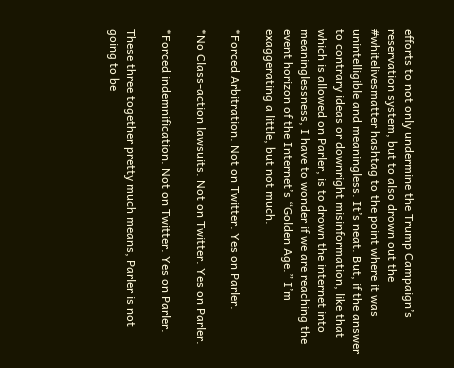efforts to not only undermine the Trump Campaign’s reservation system, but to also drown out the #whitelivesmatter hashtag to the point where it was unintelligible and meaningless. It’s neat. But, if the answer to contrary ideas or downright misinformation, like that which is allowed on Parler, is to drown the internet into meaninglessness, I have to wonder if we are reaching the event horizon of the Internet’s “Golden Age.” I’m exaggerating a little, but not much.

*Forced Arbitration. Not on Twitter. Yes on Parler.

*No Class-action lawsuits. Not on Twitter. Yes on Parler.

*Forced indemnification. Not on Twitter. Yes on Parler.

These three together pretty much means, Parler is not going to be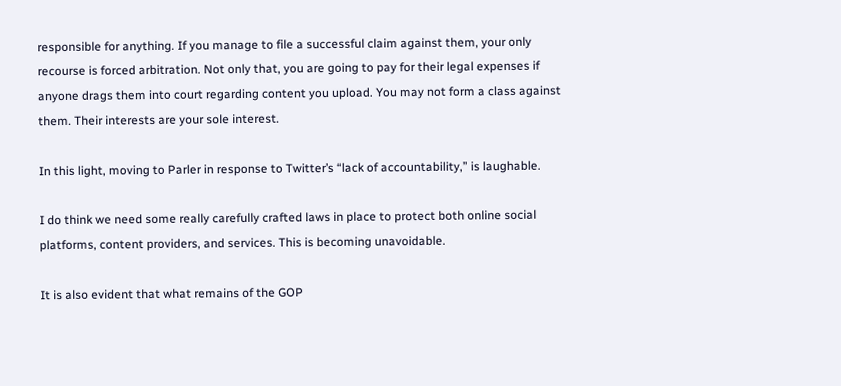responsible for anything. If you manage to file a successful claim against them, your only recourse is forced arbitration. Not only that, you are going to pay for their legal expenses if anyone drags them into court regarding content you upload. You may not form a class against them. Their interests are your sole interest.

In this light, moving to Parler in response to Twitter’s “lack of accountability,” is laughable.

I do think we need some really carefully crafted laws in place to protect both online social platforms, content providers, and services. This is becoming unavoidable.

It is also evident that what remains of the GOP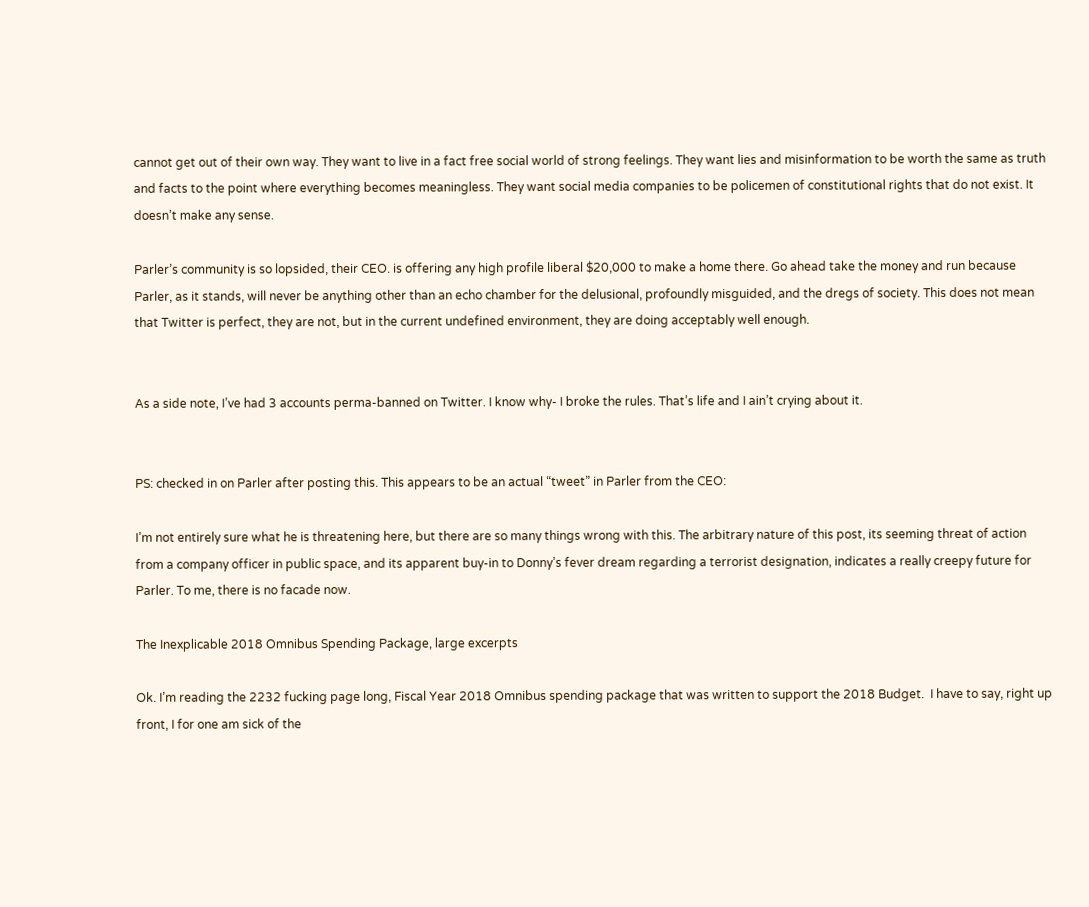cannot get out of their own way. They want to live in a fact free social world of strong feelings. They want lies and misinformation to be worth the same as truth and facts to the point where everything becomes meaningless. They want social media companies to be policemen of constitutional rights that do not exist. It doesn’t make any sense.

Parler’s community is so lopsided, their CEO. is offering any high profile liberal $20,000 to make a home there. Go ahead take the money and run because Parler, as it stands, will never be anything other than an echo chamber for the delusional, profoundly misguided, and the dregs of society. This does not mean that Twitter is perfect, they are not, but in the current undefined environment, they are doing acceptably well enough.


As a side note, I’ve had 3 accounts perma-banned on Twitter. I know why- I broke the rules. That’s life and I ain’t crying about it.


PS: checked in on Parler after posting this. This appears to be an actual “tweet” in Parler from the CEO:

I’m not entirely sure what he is threatening here, but there are so many things wrong with this. The arbitrary nature of this post, its seeming threat of action from a company officer in public space, and its apparent buy-in to Donny’s fever dream regarding a terrorist designation, indicates a really creepy future for Parler. To me, there is no facade now.

The Inexplicable 2018 Omnibus Spending Package, large excerpts

Ok. I’m reading the 2232 fucking page long, Fiscal Year 2018 Omnibus spending package that was written to support the 2018 Budget.  I have to say, right up front, I for one am sick of the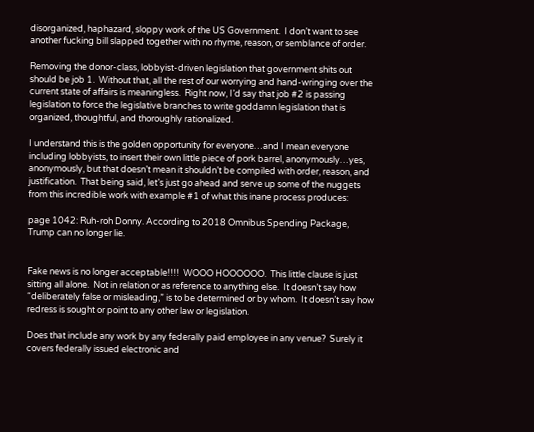disorganized, haphazard, sloppy work of the US Government.  I don’t want to see another fucking bill slapped together with no rhyme, reason, or semblance of order.

Removing the donor-class, lobbyist-driven legislation that government shits out should be job 1.  Without that, all the rest of our worrying and hand-wringing over the current state of affairs is meaningless.  Right now, I’d say that job #2 is passing legislation to force the legislative branches to write goddamn legislation that is organized, thoughtful, and thoroughly rationalized.

I understand this is the golden opportunity for everyone…and I mean everyone including lobbyists, to insert their own little piece of pork barrel, anonymously…yes, anonymously, but that doesn’t mean it shouldn’t be compiled with order, reason, and justification.  That being said, let’s just go ahead and serve up some of the nuggets from this incredible work with example #1 of what this inane process produces:

page 1042: Ruh-roh Donny. According to 2018 Omnibus Spending Package, Trump can no longer lie.


Fake news is no longer acceptable!!!!  WOOO HOOOOOO.  This little clause is just sitting all alone.  Not in relation or as reference to anything else.  It doesn’t say how “deliberately false or misleading,” is to be determined or by whom.  It doesn’t say how redress is sought or point to any other law or legislation.

Does that include any work by any federally paid employee in any venue?  Surely it covers federally issued electronic and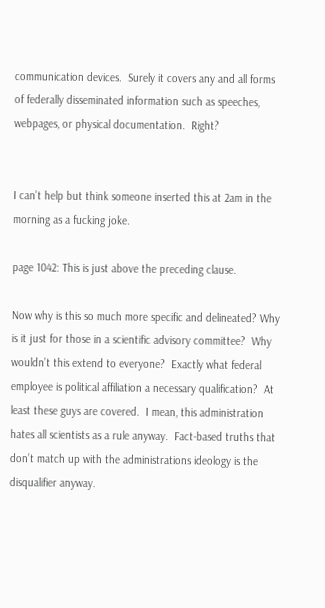communication devices.  Surely it covers any and all forms of federally disseminated information such as speeches, webpages, or physical documentation.  Right?


I can’t help but think someone inserted this at 2am in the morning as a fucking joke.

page 1042: This is just above the preceding clause.

Now why is this so much more specific and delineated? Why is it just for those in a scientific advisory committee?  Why wouldn’t this extend to everyone?  Exactly what federal employee is political affiliation a necessary qualification?  At least these guys are covered.  I mean, this administration hates all scientists as a rule anyway.  Fact-based truths that don’t match up with the administrations ideology is the disqualifier anyway.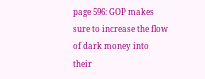page 596: GOP makes sure to increase the flow of dark money into their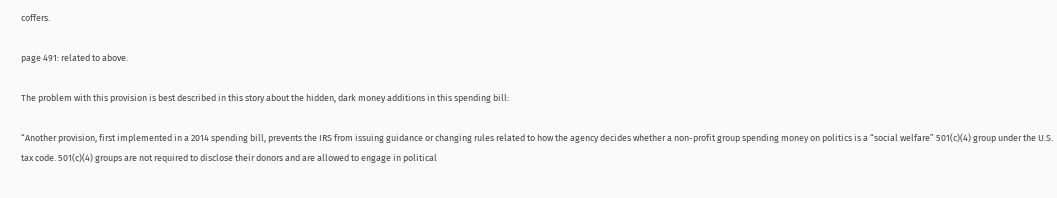coffers.

page 491: related to above.

The problem with this provision is best described in this story about the hidden, dark money additions in this spending bill:

“Another provision, first implemented in a 2014 spending bill, prevents the IRS from issuing guidance or changing rules related to how the agency decides whether a non-profit group spending money on politics is a “social welfare” 501(c)(4) group under the U.S. tax code. 501(c)(4) groups are not required to disclose their donors and are allowed to engage in political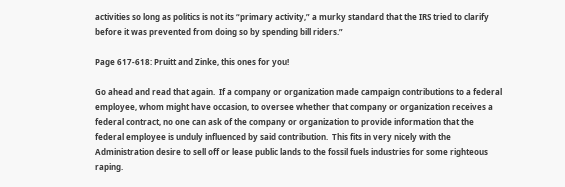activities so long as politics is not its “primary activity,” a murky standard that the IRS tried to clarify before it was prevented from doing so by spending bill riders.”

Page 617-618: Pruitt and Zinke, this ones for you!

Go ahead and read that again.  If a company or organization made campaign contributions to a federal employee, whom might have occasion, to oversee whether that company or organization receives a federal contract, no one can ask of the company or organization to provide information that the federal employee is unduly influenced by said contribution.  This fits in very nicely with the Administration desire to sell off or lease public lands to the fossil fuels industries for some righteous raping.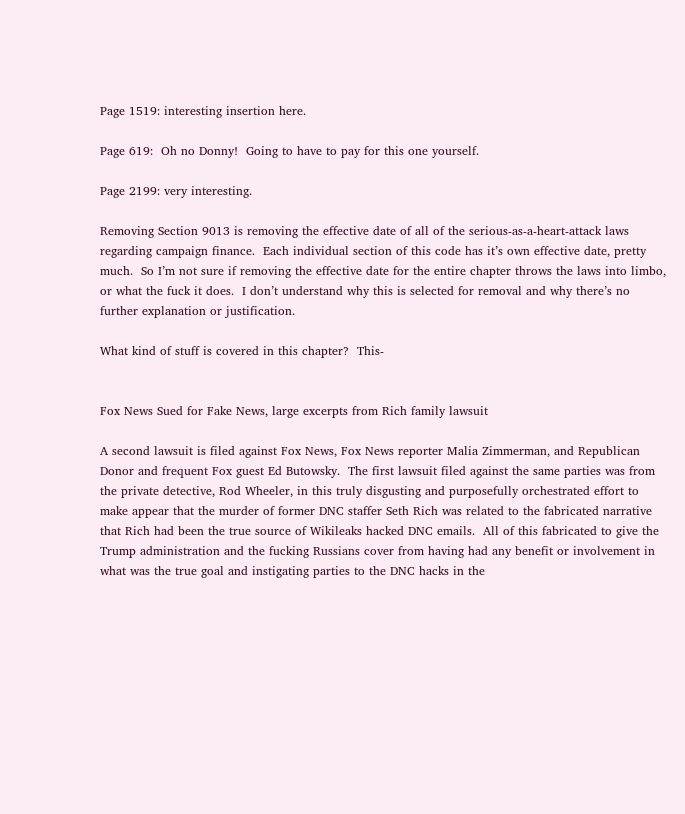Page 1519: interesting insertion here.

Page 619:  Oh no Donny!  Going to have to pay for this one yourself.

Page 2199: very interesting.

Removing Section 9013 is removing the effective date of all of the serious-as-a-heart-attack laws regarding campaign finance.  Each individual section of this code has it’s own effective date, pretty much.  So I’m not sure if removing the effective date for the entire chapter throws the laws into limbo, or what the fuck it does.  I don’t understand why this is selected for removal and why there’s no further explanation or justification.

What kind of stuff is covered in this chapter?  This-


Fox News Sued for Fake News, large excerpts from Rich family lawsuit

A second lawsuit is filed against Fox News, Fox News reporter Malia Zimmerman, and Republican Donor and frequent Fox guest Ed Butowsky.  The first lawsuit filed against the same parties was from the private detective, Rod Wheeler, in this truly disgusting and purposefully orchestrated effort to make appear that the murder of former DNC staffer Seth Rich was related to the fabricated narrative that Rich had been the true source of Wikileaks hacked DNC emails.  All of this fabricated to give the Trump administration and the fucking Russians cover from having had any benefit or involvement in what was the true goal and instigating parties to the DNC hacks in the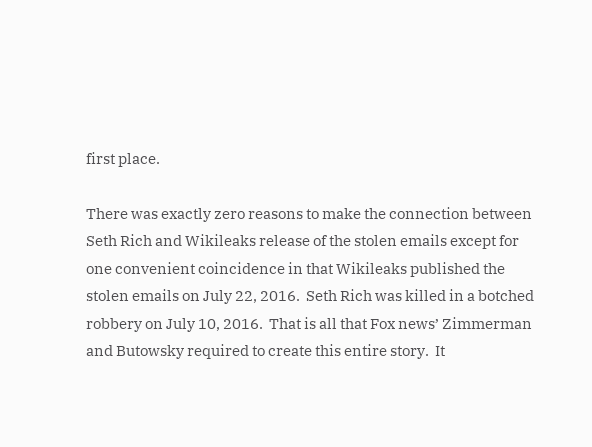first place.

There was exactly zero reasons to make the connection between Seth Rich and Wikileaks release of the stolen emails except for one convenient coincidence in that Wikileaks published the stolen emails on July 22, 2016.  Seth Rich was killed in a botched robbery on July 10, 2016.  That is all that Fox news’ Zimmerman and Butowsky required to create this entire story.  It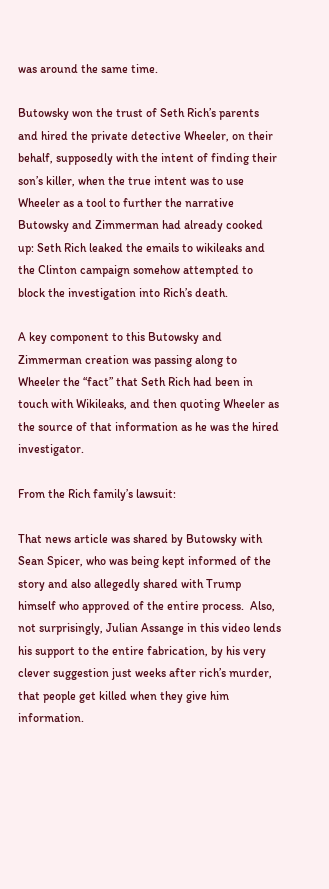was around the same time.

Butowsky won the trust of Seth Rich’s parents and hired the private detective Wheeler, on their behalf, supposedly with the intent of finding their son’s killer, when the true intent was to use Wheeler as a tool to further the narrative Butowsky and Zimmerman had already cooked up: Seth Rich leaked the emails to wikileaks and the Clinton campaign somehow attempted to block the investigation into Rich’s death.

A key component to this Butowsky and Zimmerman creation was passing along to Wheeler the “fact” that Seth Rich had been in touch with Wikileaks, and then quoting Wheeler as the source of that information as he was the hired investigator.

From the Rich family’s lawsuit:

That news article was shared by Butowsky with Sean Spicer, who was being kept informed of the story and also allegedly shared with Trump himself who approved of the entire process.  Also, not surprisingly, Julian Assange in this video lends his support to the entire fabrication, by his very clever suggestion just weeks after rich’s murder, that people get killed when they give him information.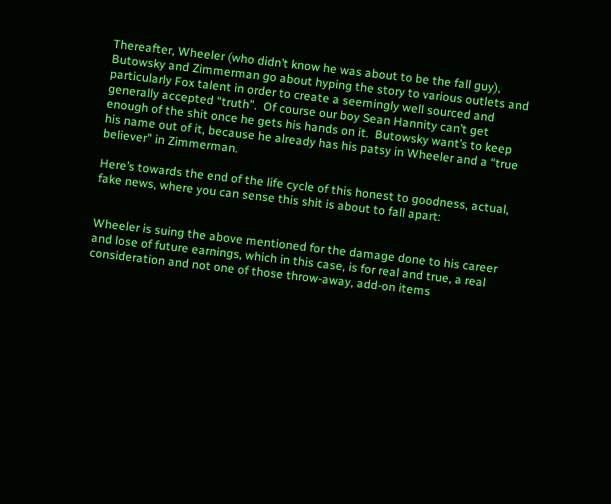Thereafter, Wheeler (who didn’t know he was about to be the fall guy), Butowsky and Zimmerman go about hyping the story to various outlets and particularly Fox talent in order to create a seemingly well sourced and generally accepted “truth”.  Of course our boy Sean Hannity can’t get enough of the shit once he gets his hands on it.  Butowsky want’s to keep his name out of it, because he already has his patsy in Wheeler and a “true believer” in Zimmerman.

Here’s towards the end of the life cycle of this honest to goodness, actual, fake news, where you can sense this shit is about to fall apart:


Wheeler is suing the above mentioned for the damage done to his career and lose of future earnings, which in this case, is for real and true, a real consideration and not one of those throw-away, add-on items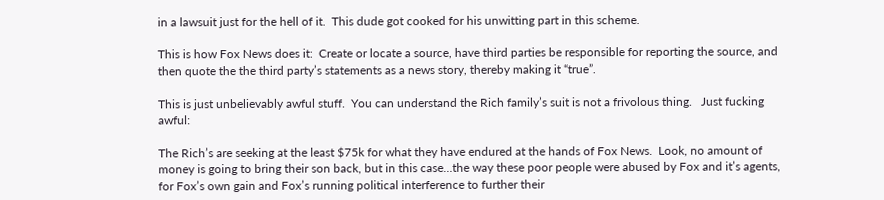in a lawsuit just for the hell of it.  This dude got cooked for his unwitting part in this scheme.

This is how Fox News does it:  Create or locate a source, have third parties be responsible for reporting the source, and then quote the the third party’s statements as a news story, thereby making it “true”.

This is just unbelievably awful stuff.  You can understand the Rich family’s suit is not a frivolous thing.   Just fucking awful:

The Rich’s are seeking at the least $75k for what they have endured at the hands of Fox News.  Look, no amount of money is going to bring their son back, but in this case…the way these poor people were abused by Fox and it’s agents, for Fox’s own gain and Fox’s running political interference to further their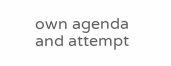own agenda and attempt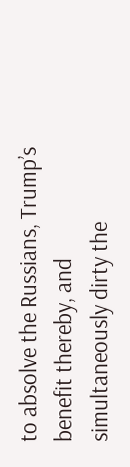to absolve the Russians, Trump’s benefit thereby, and simultaneously dirty the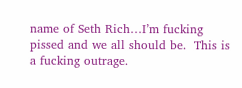name of Seth Rich…I’m fucking pissed and we all should be.  This is a fucking outrage.